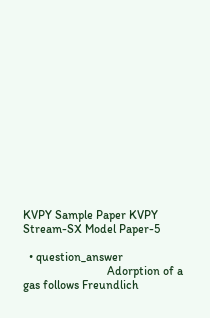KVPY Sample Paper KVPY Stream-SX Model Paper-5

  • question_answer
                            Adorption of a gas follows Freundlich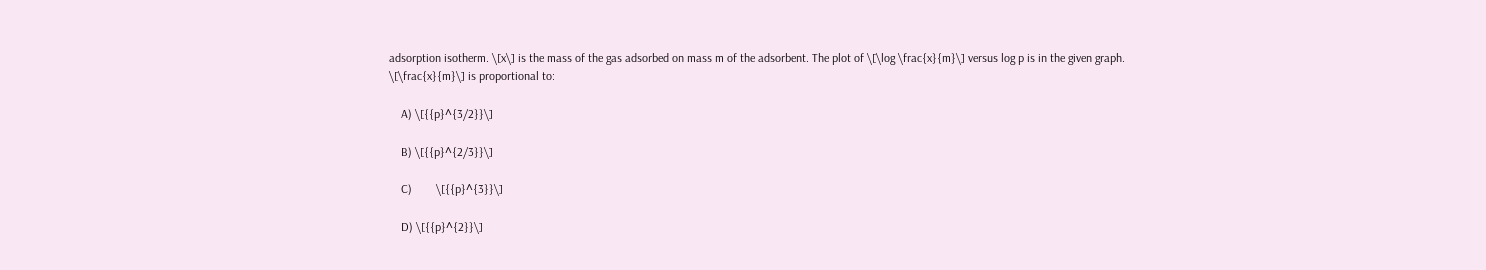adsorption isotherm. \[x\] is the mass of the gas adsorbed on mass m of the adsorbent. The plot of \[\log \frac{x}{m}\] versus log p is in the given graph. \[\frac{x}{m}\] is proportional to:

    A) \[{{p}^{3/2}}\]

    B) \[{{p}^{2/3}}\]

    C)        \[{{p}^{3}}\]

    D) \[{{p}^{2}}\]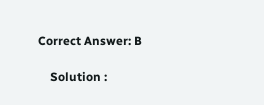Correct Answer: B

    Solution :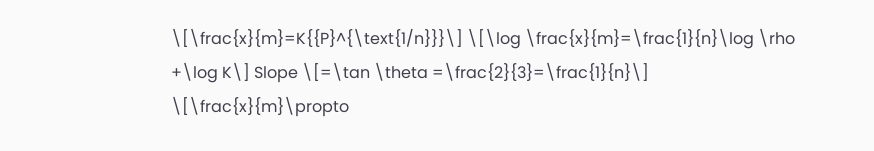\[\frac{x}{m}=K{{P}^{\text{1/n}}}\] \[\log \frac{x}{m}=\frac{1}{n}\log \rho +\log K\] Slope \[=\tan \theta =\frac{2}{3}=\frac{1}{n}\]             \[\frac{x}{m}\propto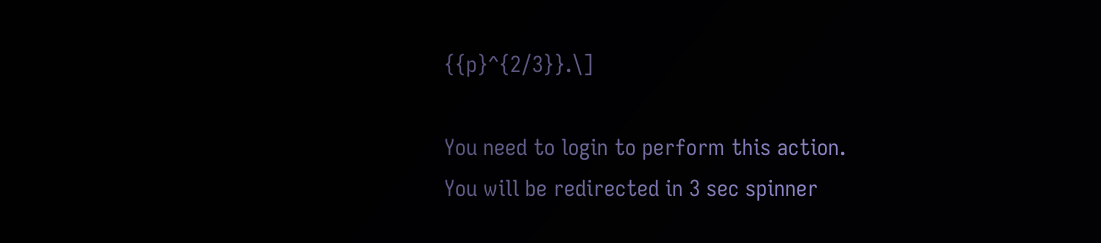{{p}^{2/3}}.\]

You need to login to perform this action.
You will be redirected in 3 sec spinner